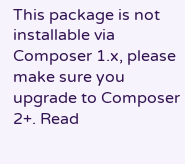This package is not installable via Composer 1.x, please make sure you upgrade to Composer 2+. Read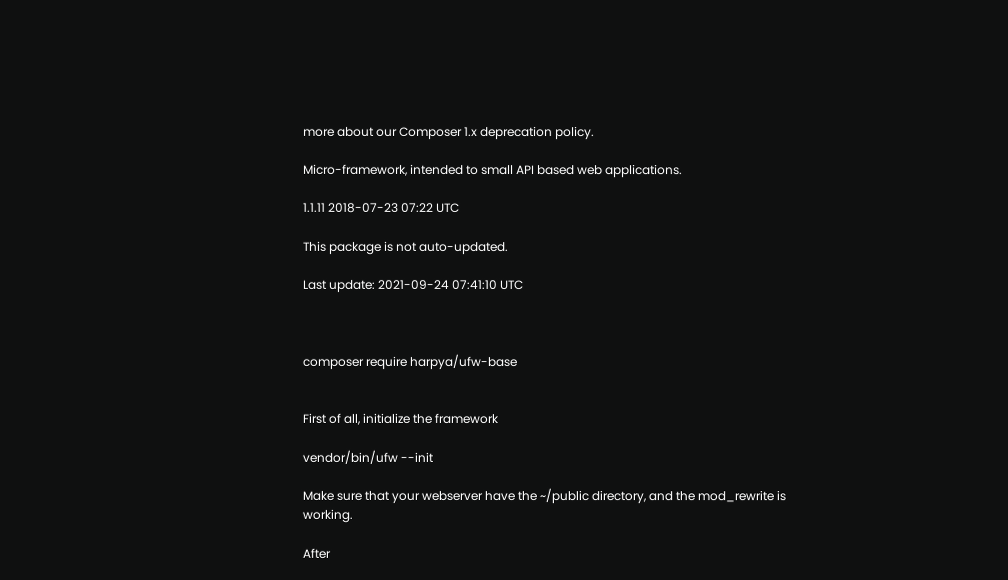more about our Composer 1.x deprecation policy.

Micro-framework, intended to small API based web applications.

1.1.11 2018-07-23 07:22 UTC

This package is not auto-updated.

Last update: 2021-09-24 07:41:10 UTC



composer require harpya/ufw-base


First of all, initialize the framework

vendor/bin/ufw --init

Make sure that your webserver have the ~/public directory, and the mod_rewrite is working.

After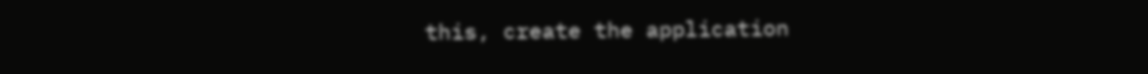this, create the application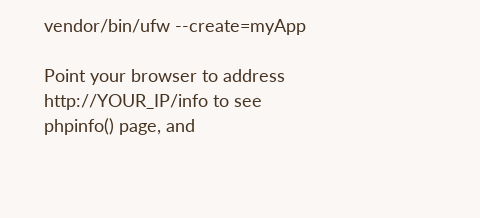vendor/bin/ufw --create=myApp

Point your browser to address http://YOUR_IP/info to see phpinfo() page, and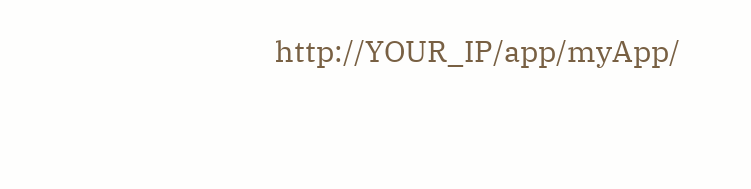http://YOUR_IP/app/myApp/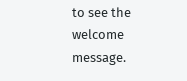to see the welcome message.